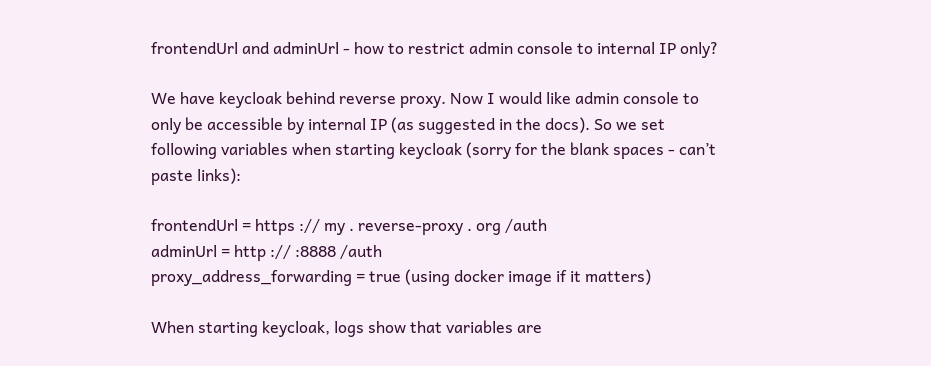frontendUrl and adminUrl - how to restrict admin console to internal IP only?

We have keycloak behind reverse proxy. Now I would like admin console to only be accessible by internal IP (as suggested in the docs). So we set following variables when starting keycloak (sorry for the blank spaces - can’t paste links):

frontendUrl = https :// my . reverse-proxy . org /auth
adminUrl = http :// :8888 /auth
proxy_address_forwarding = true (using docker image if it matters)

When starting keycloak, logs show that variables are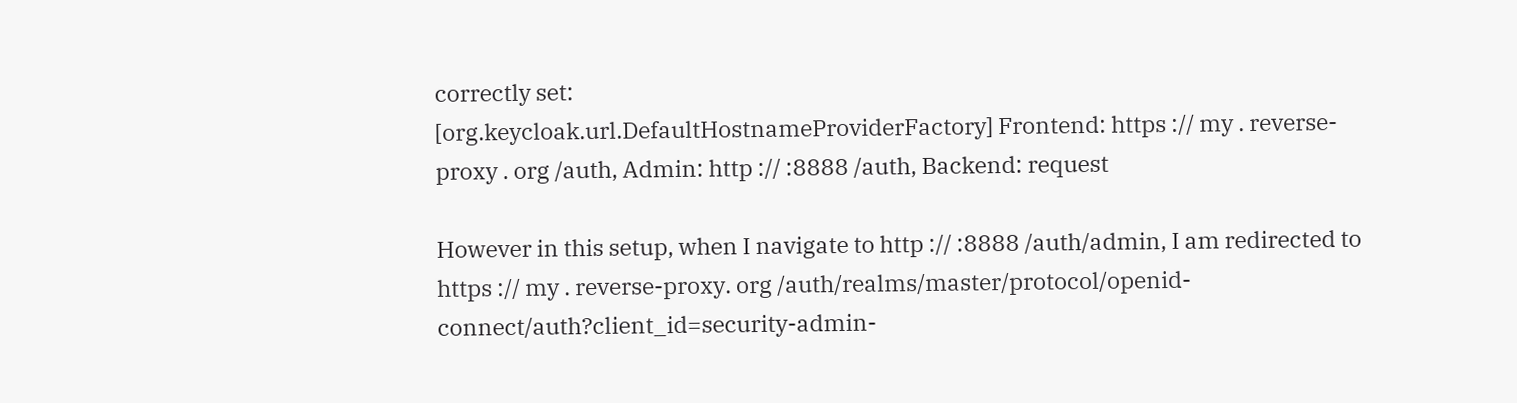correctly set:
[org.keycloak.url.DefaultHostnameProviderFactory] Frontend: https :// my . reverse-proxy . org /auth, Admin: http :// :8888 /auth, Backend: request

However in this setup, when I navigate to http :// :8888 /auth/admin, I am redirected to https :// my . reverse-proxy. org /auth/realms/master/protocol/openid-connect/auth?client_id=security-admin-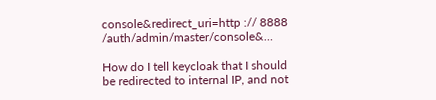console&redirect_uri=http :// 8888 /auth/admin/master/console&…

How do I tell keycloak that I should be redirected to internal IP, and not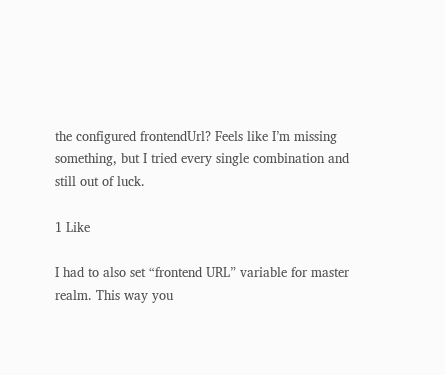the configured frontendUrl? Feels like I’m missing something, but I tried every single combination and still out of luck.

1 Like

I had to also set “frontend URL” variable for master realm. This way you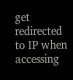get redirected to IP when accessing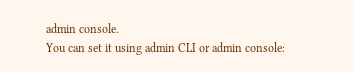admin console.
You can set it using admin CLI or admin console: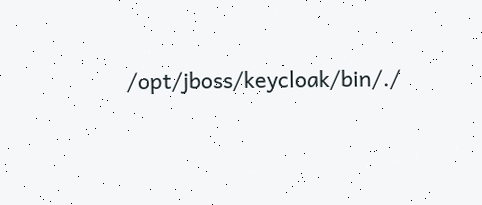/opt/jboss/keycloak/bin/./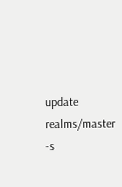update realms/master -s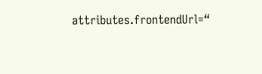attributes.frontendUrl=“